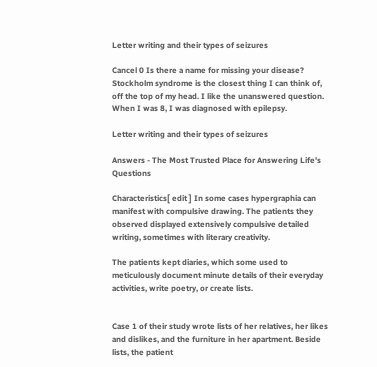Letter writing and their types of seizures

Cancel 0 Is there a name for missing your disease? Stockholm syndrome is the closest thing I can think of, off the top of my head. I like the unanswered question. When I was 8, I was diagnosed with epilepsy.

Letter writing and their types of seizures

Answers - The Most Trusted Place for Answering Life's Questions

Characteristics[ edit ] In some cases hypergraphia can manifest with compulsive drawing. The patients they observed displayed extensively compulsive detailed writing, sometimes with literary creativity.

The patients kept diaries, which some used to meticulously document minute details of their everyday activities, write poetry, or create lists.


Case 1 of their study wrote lists of her relatives, her likes and dislikes, and the furniture in her apartment. Beside lists, the patient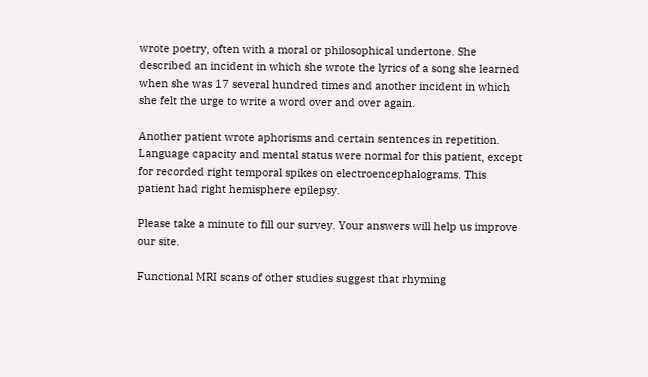wrote poetry, often with a moral or philosophical undertone. She described an incident in which she wrote the lyrics of a song she learned when she was 17 several hundred times and another incident in which she felt the urge to write a word over and over again.

Another patient wrote aphorisms and certain sentences in repetition. Language capacity and mental status were normal for this patient, except for recorded right temporal spikes on electroencephalograms. This patient had right hemisphere epilepsy.

Please take a minute to fill our survey. Your answers will help us improve our site.

Functional MRI scans of other studies suggest that rhyming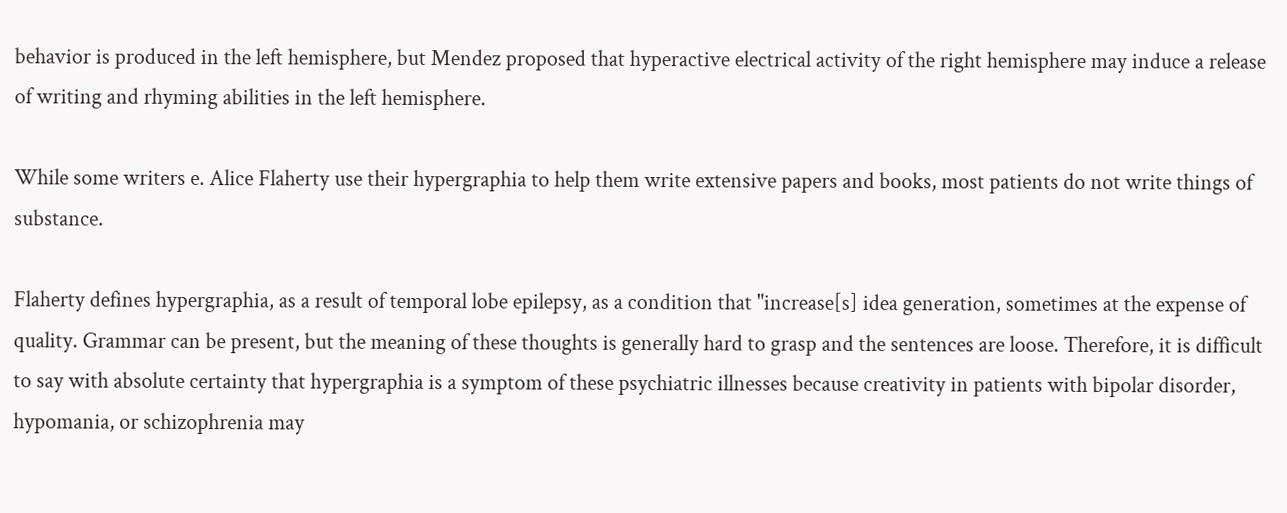behavior is produced in the left hemisphere, but Mendez proposed that hyperactive electrical activity of the right hemisphere may induce a release of writing and rhyming abilities in the left hemisphere.

While some writers e. Alice Flaherty use their hypergraphia to help them write extensive papers and books, most patients do not write things of substance.

Flaherty defines hypergraphia, as a result of temporal lobe epilepsy, as a condition that "increase[s] idea generation, sometimes at the expense of quality. Grammar can be present, but the meaning of these thoughts is generally hard to grasp and the sentences are loose. Therefore, it is difficult to say with absolute certainty that hypergraphia is a symptom of these psychiatric illnesses because creativity in patients with bipolar disorder, hypomania, or schizophrenia may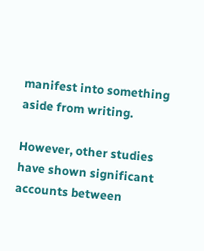manifest into something aside from writing.

However, other studies have shown significant accounts between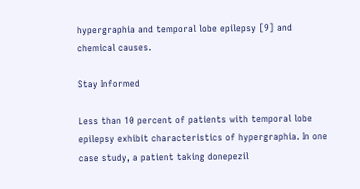hypergraphia and temporal lobe epilepsy [9] and chemical causes.

Stay Informed

Less than 10 percent of patients with temporal lobe epilepsy exhibit characteristics of hypergraphia. In one case study, a patient taking donepezil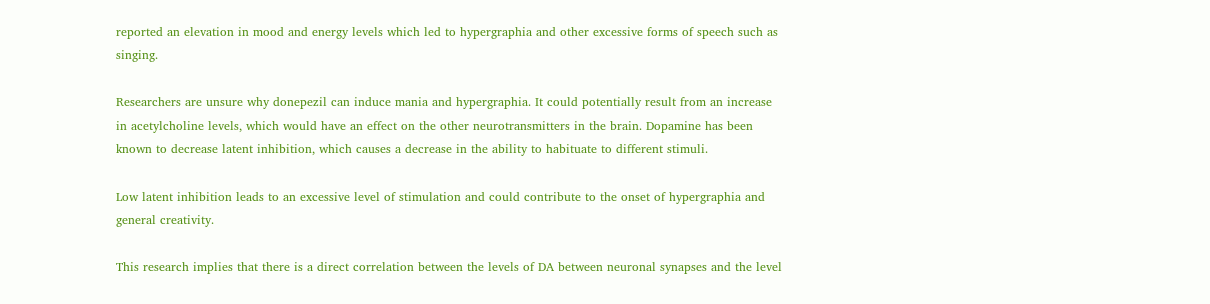reported an elevation in mood and energy levels which led to hypergraphia and other excessive forms of speech such as singing.

Researchers are unsure why donepezil can induce mania and hypergraphia. It could potentially result from an increase in acetylcholine levels, which would have an effect on the other neurotransmitters in the brain. Dopamine has been known to decrease latent inhibition, which causes a decrease in the ability to habituate to different stimuli.

Low latent inhibition leads to an excessive level of stimulation and could contribute to the onset of hypergraphia and general creativity.

This research implies that there is a direct correlation between the levels of DA between neuronal synapses and the level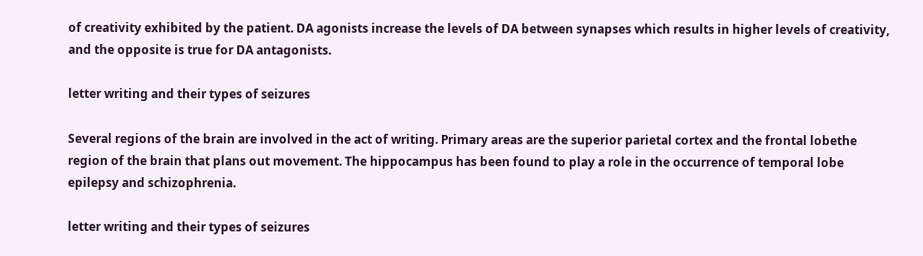of creativity exhibited by the patient. DA agonists increase the levels of DA between synapses which results in higher levels of creativity, and the opposite is true for DA antagonists.

letter writing and their types of seizures

Several regions of the brain are involved in the act of writing. Primary areas are the superior parietal cortex and the frontal lobethe region of the brain that plans out movement. The hippocampus has been found to play a role in the occurrence of temporal lobe epilepsy and schizophrenia.

letter writing and their types of seizures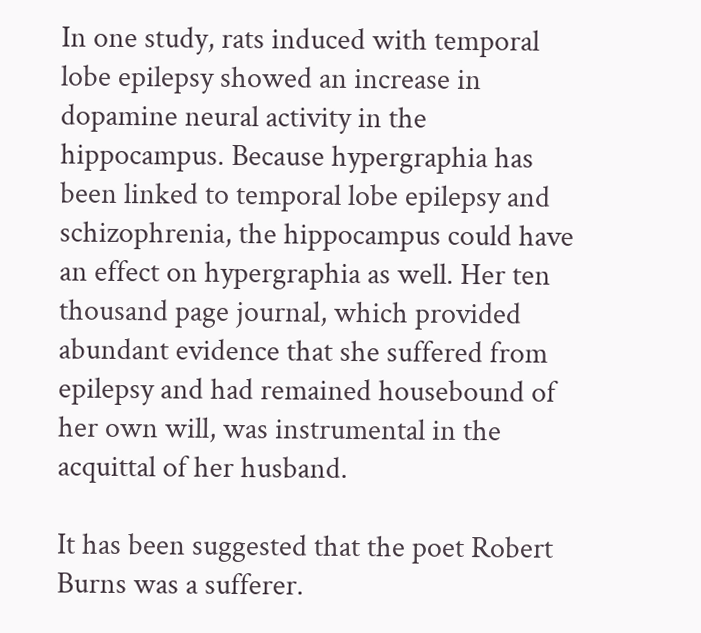In one study, rats induced with temporal lobe epilepsy showed an increase in dopamine neural activity in the hippocampus. Because hypergraphia has been linked to temporal lobe epilepsy and schizophrenia, the hippocampus could have an effect on hypergraphia as well. Her ten thousand page journal, which provided abundant evidence that she suffered from epilepsy and had remained housebound of her own will, was instrumental in the acquittal of her husband.

It has been suggested that the poet Robert Burns was a sufferer.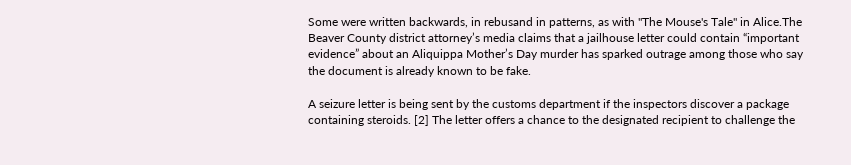Some were written backwards, in rebusand in patterns, as with "The Mouse's Tale" in Alice.The Beaver County district attorney’s media claims that a jailhouse letter could contain “important evidence” about an Aliquippa Mother’s Day murder has sparked outrage among those who say the document is already known to be fake.

A seizure letter is being sent by the customs department if the inspectors discover a package containing steroids. [2] The letter offers a chance to the designated recipient to challenge the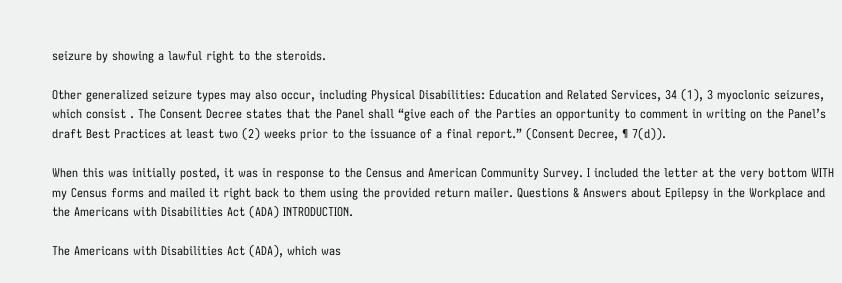seizure by showing a lawful right to the steroids.

Other generalized seizure types may also occur, including Physical Disabilities: Education and Related Services, 34 (1), 3 myoclonic seizures, which consist . The Consent Decree states that the Panel shall “give each of the Parties an opportunity to comment in writing on the Panel’s draft Best Practices at least two (2) weeks prior to the issuance of a final report.” (Consent Decree, ¶ 7(d)).

When this was initially posted, it was in response to the Census and American Community Survey. I included the letter at the very bottom WITH my Census forms and mailed it right back to them using the provided return mailer. Questions & Answers about Epilepsy in the Workplace and the Americans with Disabilities Act (ADA) INTRODUCTION.

The Americans with Disabilities Act (ADA), which was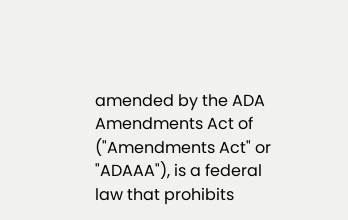amended by the ADA Amendments Act of ("Amendments Act" or "ADAAA"), is a federal law that prohibits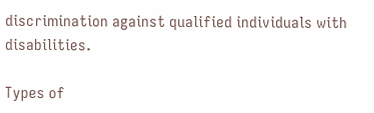discrimination against qualified individuals with disabilities.

Types of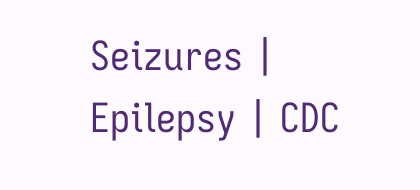Seizures | Epilepsy | CDC